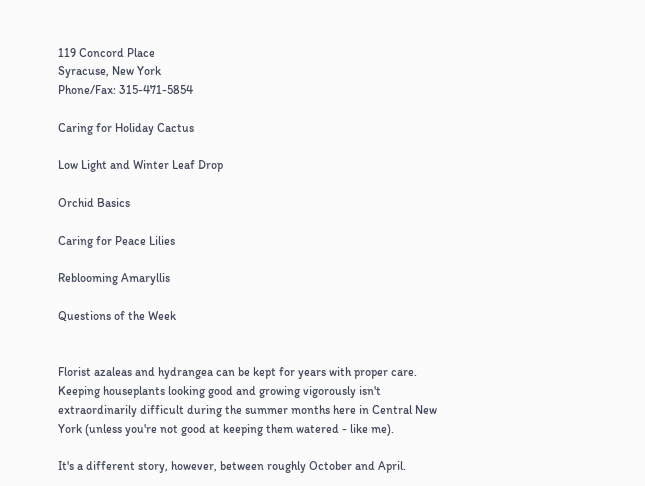119 Concord Place
Syracuse, New York
Phone/Fax: 315-471-5854

Caring for Holiday Cactus

Low Light and Winter Leaf Drop

Orchid Basics

Caring for Peace Lilies

Reblooming Amaryllis

Questions of the Week


Florist azaleas and hydrangea can be kept for years with proper care. Keeping houseplants looking good and growing vigorously isn't extraordinarily difficult during the summer months here in Central New York (unless you're not good at keeping them watered - like me).

It's a different story, however, between roughly October and April.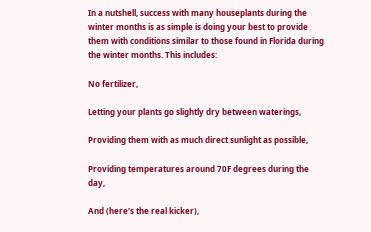In a nutshell, success with many houseplants during the winter months is as simple is doing your best to provide them with conditions similar to those found in Florida during the winter months. This includes:

No fertilizer,

Letting your plants go slightly dry between waterings,

Providing them with as much direct sunlight as possible,

Providing temperatures around 70F degrees during the day,

And (here's the real kicker),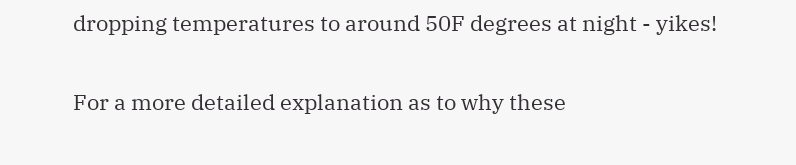dropping temperatures to around 50F degrees at night - yikes!

For a more detailed explanation as to why these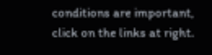conditions are important, click on the links at right.